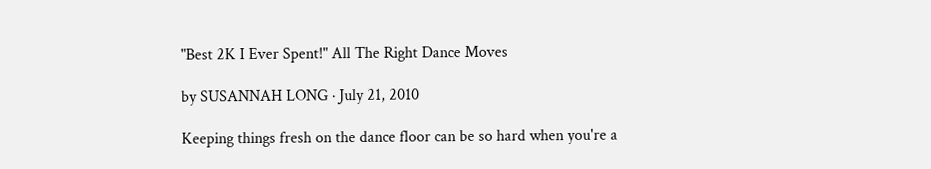"Best 2K I Ever Spent!" All The Right Dance Moves

by SUSANNAH LONG · July 21, 2010

Keeping things fresh on the dance floor can be so hard when you're a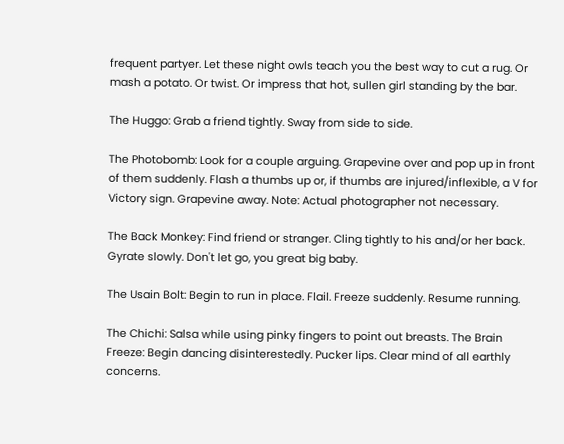frequent partyer. Let these night owls teach you the best way to cut a rug. Or mash a potato. Or twist. Or impress that hot, sullen girl standing by the bar.

The Huggo: Grab a friend tightly. Sway from side to side.

The Photobomb: Look for a couple arguing. Grapevine over and pop up in front of them suddenly. Flash a thumbs up or, if thumbs are injured/inflexible, a V for Victory sign. Grapevine away. Note: Actual photographer not necessary.

The Back Monkey: Find friend or stranger. Cling tightly to his and/or her back. Gyrate slowly. Don't let go, you great big baby.

The Usain Bolt: Begin to run in place. Flail. Freeze suddenly. Resume running.

The Chichi: Salsa while using pinky fingers to point out breasts. The Brain Freeze: Begin dancing disinterestedly. Pucker lips. Clear mind of all earthly concerns.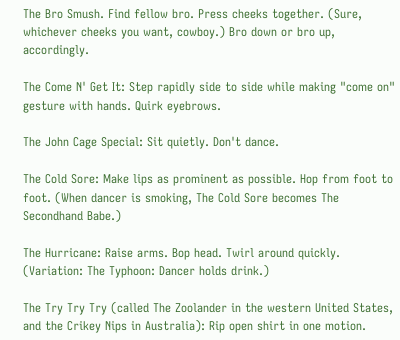The Bro Smush. Find fellow bro. Press cheeks together. (Sure, whichever cheeks you want, cowboy.) Bro down or bro up, accordingly.

The Come N' Get It: Step rapidly side to side while making "come on" gesture with hands. Quirk eyebrows.

The John Cage Special: Sit quietly. Don't dance.

The Cold Sore: Make lips as prominent as possible. Hop from foot to foot. (When dancer is smoking, The Cold Sore becomes The Secondhand Babe.)

The Hurricane: Raise arms. Bop head. Twirl around quickly. (Variation: The Typhoon: Dancer holds drink.)

The Try Try Try (called The Zoolander in the western United States, and the Crikey Nips in Australia): Rip open shirt in one motion.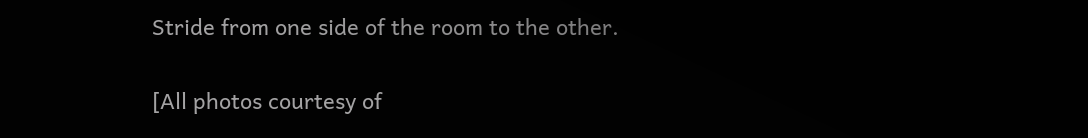Stride from one side of the room to the other.

[All photos courtesy of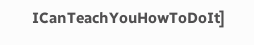ICanTeachYouHowToDoIt]